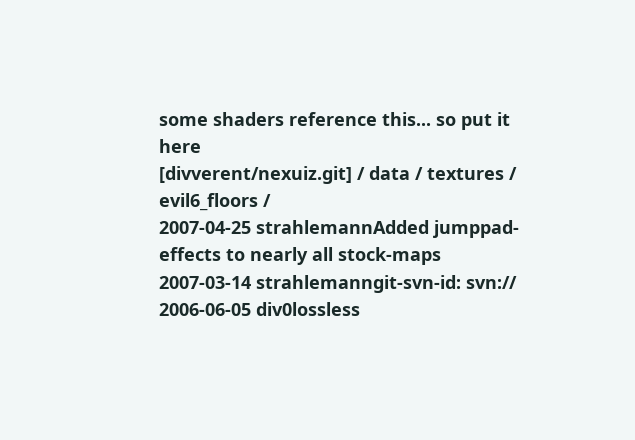some shaders reference this... so put it here
[divverent/nexuiz.git] / data / textures / evil6_floors /
2007-04-25 strahlemannAdded jumppad-effects to nearly all stock-maps
2007-03-14 strahlemanngit-svn-id: svn://
2006-06-05 div0lossless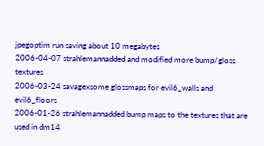jpegoptim run saving about 10 megabytes
2006-04-07 strahlemannadded and modified more bump/gloss textures
2006-03-24 savagexsome glossmaps for evil6_walls and evil6_floors
2006-01-26 strahlemannadded bump maps to the textures that are used in dm14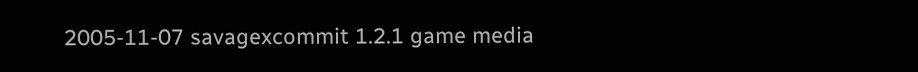2005-11-07 savagexcommit 1.2.1 game media